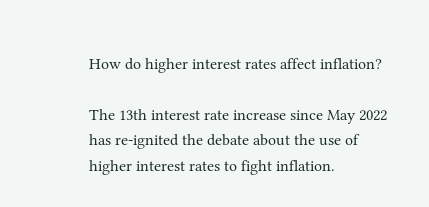How do higher interest rates affect inflation?

The 13th interest rate increase since May 2022 has re-ignited the debate about the use of higher interest rates to fight inflation.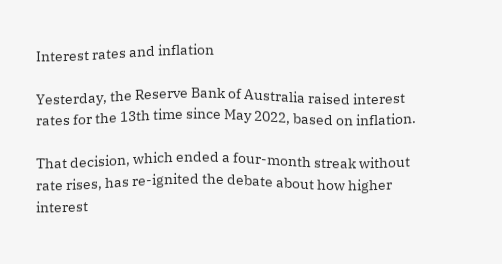Interest rates and inflation

Yesterday, the Reserve Bank of Australia raised interest rates for the 13th time since May 2022, based on inflation.

That decision, which ended a four-month streak without rate rises, has re-ignited the debate about how higher interest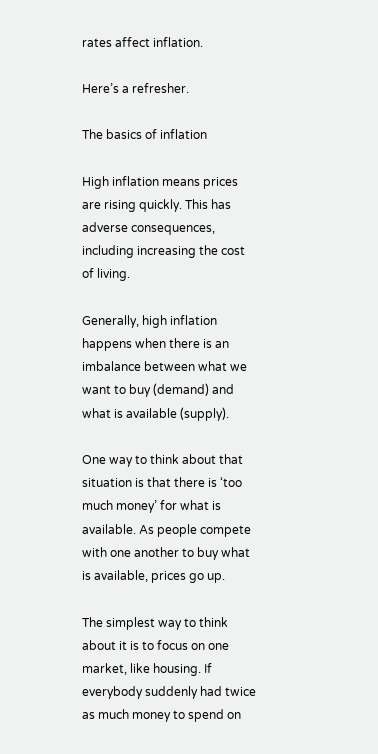rates affect inflation.

Here’s a refresher.

The basics of inflation

High inflation means prices are rising quickly. This has adverse consequences, including increasing the cost of living.

Generally, high inflation happens when there is an imbalance between what we want to buy (demand) and what is available (supply).

One way to think about that situation is that there is ‘too much money’ for what is available. As people compete with one another to buy what is available, prices go up.

The simplest way to think about it is to focus on one market, like housing. If everybody suddenly had twice as much money to spend on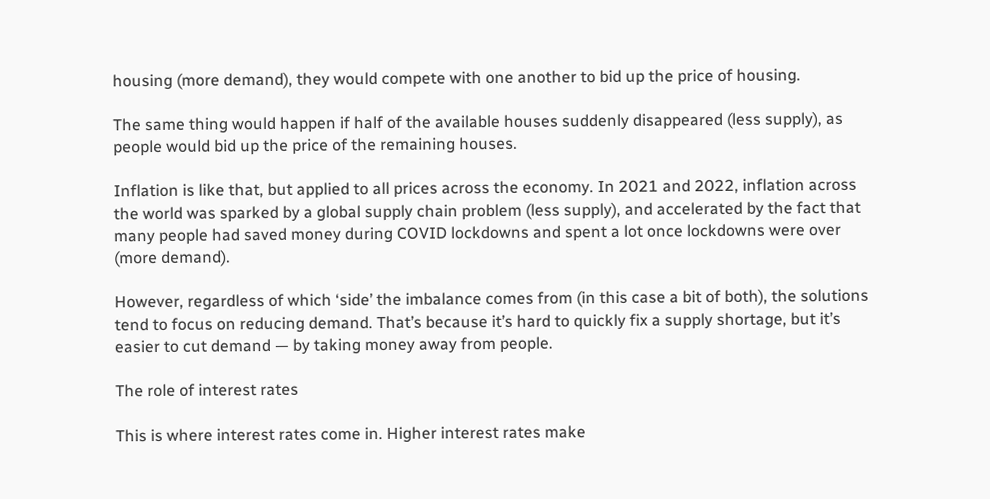housing (more demand), they would compete with one another to bid up the price of housing.

The same thing would happen if half of the available houses suddenly disappeared (less supply), as people would bid up the price of the remaining houses.

Inflation is like that, but applied to all prices across the economy. In 2021 and 2022, inflation across the world was sparked by a global supply chain problem (less supply), and accelerated by the fact that many people had saved money during COVID lockdowns and spent a lot once lockdowns were over (more demand).

However, regardless of which ‘side’ the imbalance comes from (in this case a bit of both), the solutions tend to focus on reducing demand. That’s because it’s hard to quickly fix a supply shortage, but it’s easier to cut demand — by taking money away from people.

The role of interest rates

This is where interest rates come in. Higher interest rates make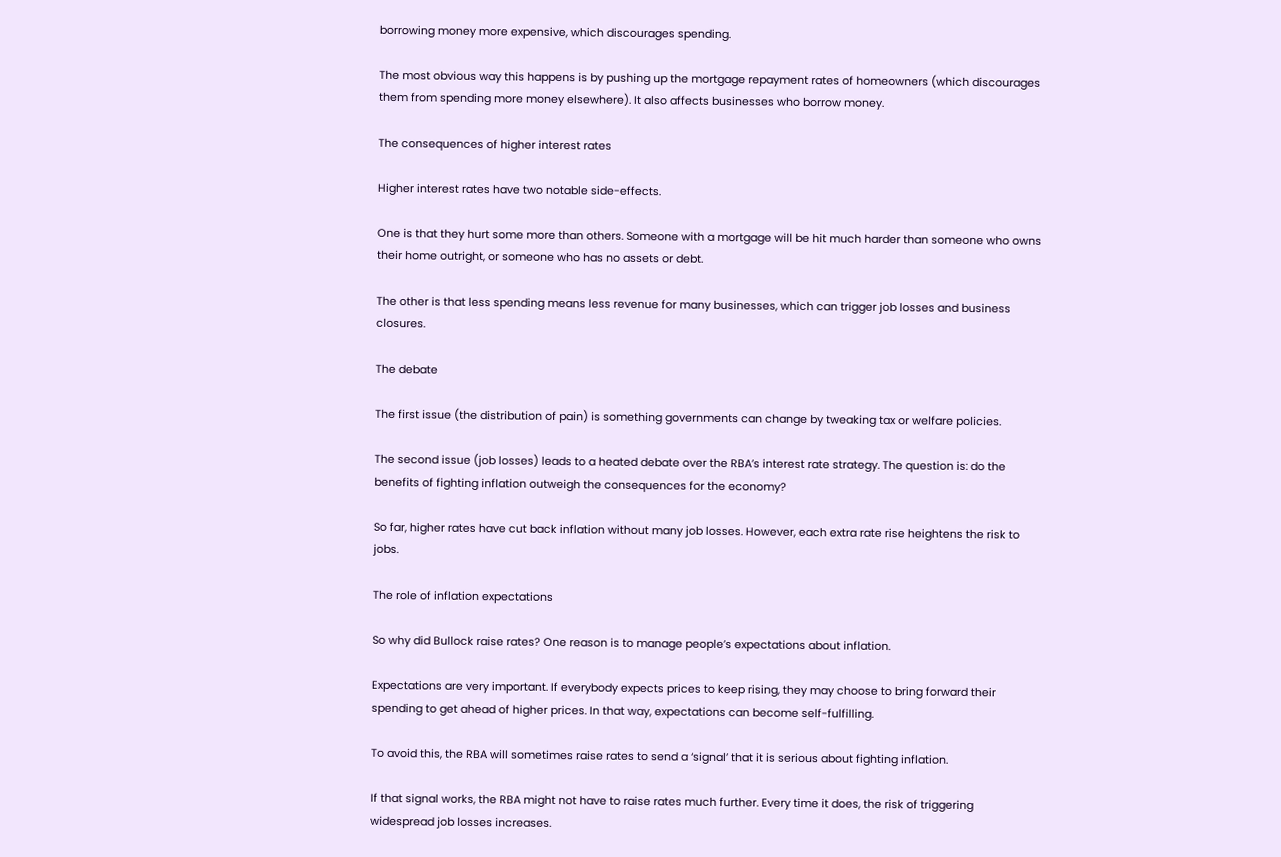borrowing money more expensive, which discourages spending.

The most obvious way this happens is by pushing up the mortgage repayment rates of homeowners (which discourages them from spending more money elsewhere). It also affects businesses who borrow money.

The consequences of higher interest rates

Higher interest rates have two notable side-effects.

One is that they hurt some more than others. Someone with a mortgage will be hit much harder than someone who owns their home outright, or someone who has no assets or debt.

The other is that less spending means less revenue for many businesses, which can trigger job losses and business closures.

The debate

The first issue (the distribution of pain) is something governments can change by tweaking tax or welfare policies.

The second issue (job losses) leads to a heated debate over the RBA’s interest rate strategy. The question is: do the benefits of fighting inflation outweigh the consequences for the economy?

So far, higher rates have cut back inflation without many job losses. However, each extra rate rise heightens the risk to jobs.

The role of inflation expectations

So why did Bullock raise rates? One reason is to manage people’s expectations about inflation.

Expectations are very important. If everybody expects prices to keep rising, they may choose to bring forward their spending to get ahead of higher prices. In that way, expectations can become self-fulfilling.

To avoid this, the RBA will sometimes raise rates to send a ‘signal’ that it is serious about fighting inflation.

If that signal works, the RBA might not have to raise rates much further. Every time it does, the risk of triggering widespread job losses increases.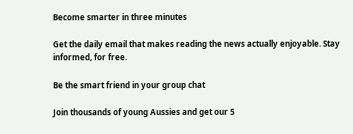Become smarter in three minutes

Get the daily email that makes reading the news actually enjoyable. Stay informed, for free.

Be the smart friend in your group chat

Join thousands of young Aussies and get our 5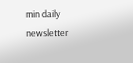min daily newsletter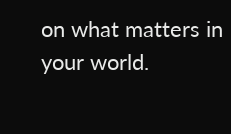on what matters in your world.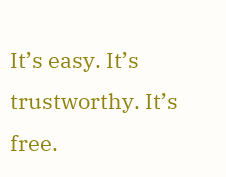It’s easy. It’s trustworthy. It’s free.